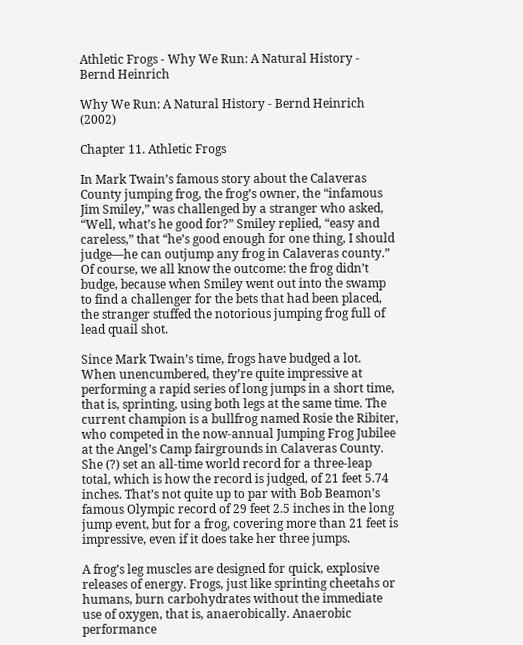Athletic Frogs - Why We Run: A Natural History - Bernd Heinrich

Why We Run: A Natural History - Bernd Heinrich (2002)

Chapter 11. Athletic Frogs

In Mark Twain’s famous story about the Calaveras County jumping frog, the frog’s owner, the “infamous Jim Smiley,” was challenged by a stranger who asked, “Well, what’s he good for?” Smiley replied, “easy and careless,” that “he’s good enough for one thing, I should judge—he can outjump any frog in Calaveras county.” Of course, we all know the outcome: the frog didn’t budge, because when Smiley went out into the swamp to find a challenger for the bets that had been placed, the stranger stuffed the notorious jumping frog full of lead quail shot.

Since Mark Twain’s time, frogs have budged a lot. When unencumbered, they’re quite impressive at performing a rapid series of long jumps in a short time, that is, sprinting, using both legs at the same time. The current champion is a bullfrog named Rosie the Ribiter, who competed in the now-annual Jumping Frog Jubilee at the Angel’s Camp fairgrounds in Calaveras County. She (?) set an all-time world record for a three-leap total, which is how the record is judged, of 21 feet 5.74 inches. That’s not quite up to par with Bob Beamon’s famous Olympic record of 29 feet 2.5 inches in the long jump event, but for a frog, covering more than 21 feet is impressive, even if it does take her three jumps.

A frog’s leg muscles are designed for quick, explosive releases of energy. Frogs, just like sprinting cheetahs or humans, burn carbohydrates without the immediate use of oxygen, that is, anaerobically. Anaerobic performance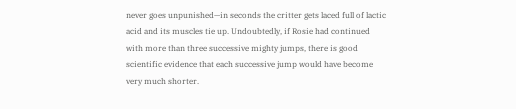never goes unpunished—in seconds the critter gets laced full of lactic acid and its muscles tie up. Undoubtedly, if Rosie had continued with more than three successive mighty jumps, there is good scientific evidence that each successive jump would have become very much shorter.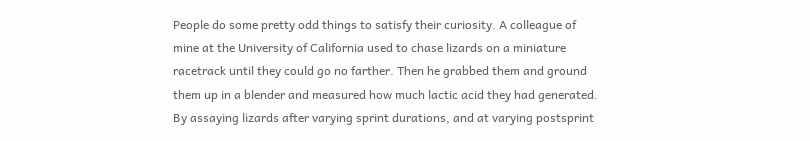People do some pretty odd things to satisfy their curiosity. A colleague of mine at the University of California used to chase lizards on a miniature racetrack until they could go no farther. Then he grabbed them and ground them up in a blender and measured how much lactic acid they had generated. By assaying lizards after varying sprint durations, and at varying postsprint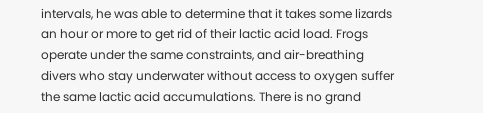intervals, he was able to determine that it takes some lizards an hour or more to get rid of their lactic acid load. Frogs operate under the same constraints, and air-breathing divers who stay underwater without access to oxygen suffer the same lactic acid accumulations. There is no grand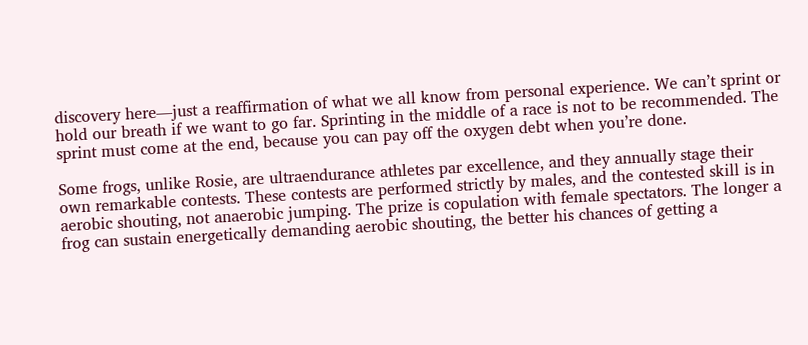discovery here—just a reaffirmation of what we all know from personal experience. We can’t sprint or hold our breath if we want to go far. Sprinting in the middle of a race is not to be recommended. The sprint must come at the end, because you can pay off the oxygen debt when you’re done.

Some frogs, unlike Rosie, are ultraendurance athletes par excellence, and they annually stage their own remarkable contests. These contests are performed strictly by males, and the contested skill is in aerobic shouting, not anaerobic jumping. The prize is copulation with female spectators. The longer a frog can sustain energetically demanding aerobic shouting, the better his chances of getting a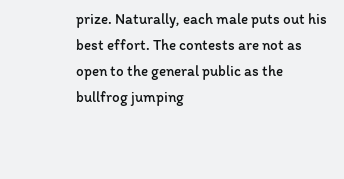prize. Naturally, each male puts out his best effort. The contests are not as open to the general public as the bullfrog jumping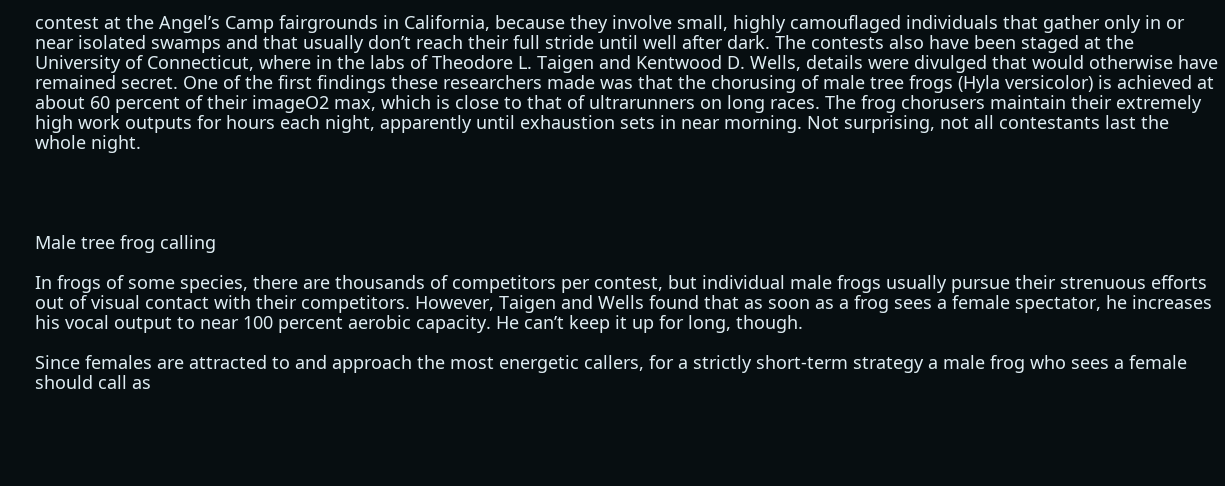contest at the Angel’s Camp fairgrounds in California, because they involve small, highly camouflaged individuals that gather only in or near isolated swamps and that usually don’t reach their full stride until well after dark. The contests also have been staged at the University of Connecticut, where in the labs of Theodore L. Taigen and Kentwood D. Wells, details were divulged that would otherwise have remained secret. One of the first findings these researchers made was that the chorusing of male tree frogs (Hyla versicolor) is achieved at about 60 percent of their imageO2 max, which is close to that of ultrarunners on long races. The frog chorusers maintain their extremely high work outputs for hours each night, apparently until exhaustion sets in near morning. Not surprising, not all contestants last the whole night.




Male tree frog calling

In frogs of some species, there are thousands of competitors per contest, but individual male frogs usually pursue their strenuous efforts out of visual contact with their competitors. However, Taigen and Wells found that as soon as a frog sees a female spectator, he increases his vocal output to near 100 percent aerobic capacity. He can’t keep it up for long, though.

Since females are attracted to and approach the most energetic callers, for a strictly short-term strategy a male frog who sees a female should call as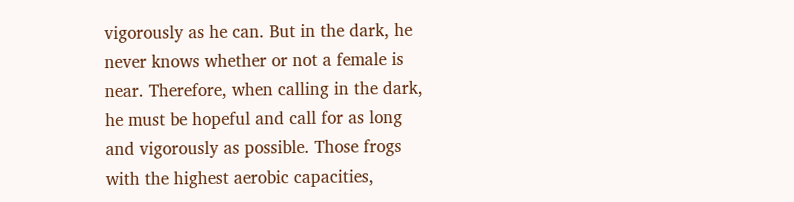vigorously as he can. But in the dark, he never knows whether or not a female is near. Therefore, when calling in the dark, he must be hopeful and call for as long and vigorously as possible. Those frogs with the highest aerobic capacities,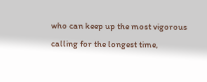who can keep up the most vigorous calling for the longest time,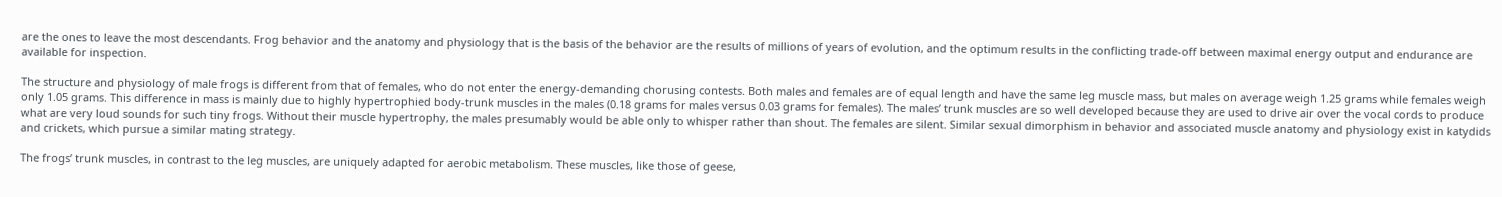are the ones to leave the most descendants. Frog behavior and the anatomy and physiology that is the basis of the behavior are the results of millions of years of evolution, and the optimum results in the conflicting trade-off between maximal energy output and endurance are available for inspection.

The structure and physiology of male frogs is different from that of females, who do not enter the energy-demanding chorusing contests. Both males and females are of equal length and have the same leg muscle mass, but males on average weigh 1.25 grams while females weigh only 1.05 grams. This difference in mass is mainly due to highly hypertrophied body-trunk muscles in the males (0.18 grams for males versus 0.03 grams for females). The males’ trunk muscles are so well developed because they are used to drive air over the vocal cords to produce what are very loud sounds for such tiny frogs. Without their muscle hypertrophy, the males presumably would be able only to whisper rather than shout. The females are silent. Similar sexual dimorphism in behavior and associated muscle anatomy and physiology exist in katydids and crickets, which pursue a similar mating strategy.

The frogs’ trunk muscles, in contrast to the leg muscles, are uniquely adapted for aerobic metabolism. These muscles, like those of geese,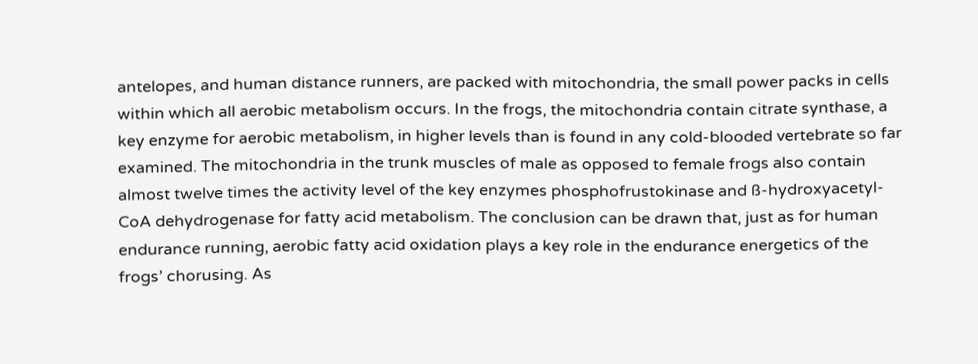antelopes, and human distance runners, are packed with mitochondria, the small power packs in cells within which all aerobic metabolism occurs. In the frogs, the mitochondria contain citrate synthase, a key enzyme for aerobic metabolism, in higher levels than is found in any cold-blooded vertebrate so far examined. The mitochondria in the trunk muscles of male as opposed to female frogs also contain almost twelve times the activity level of the key enzymes phosphofrustokinase and ß-hydroxyacetyl-CoA dehydrogenase for fatty acid metabolism. The conclusion can be drawn that, just as for human endurance running, aerobic fatty acid oxidation plays a key role in the endurance energetics of the frogs’ chorusing. As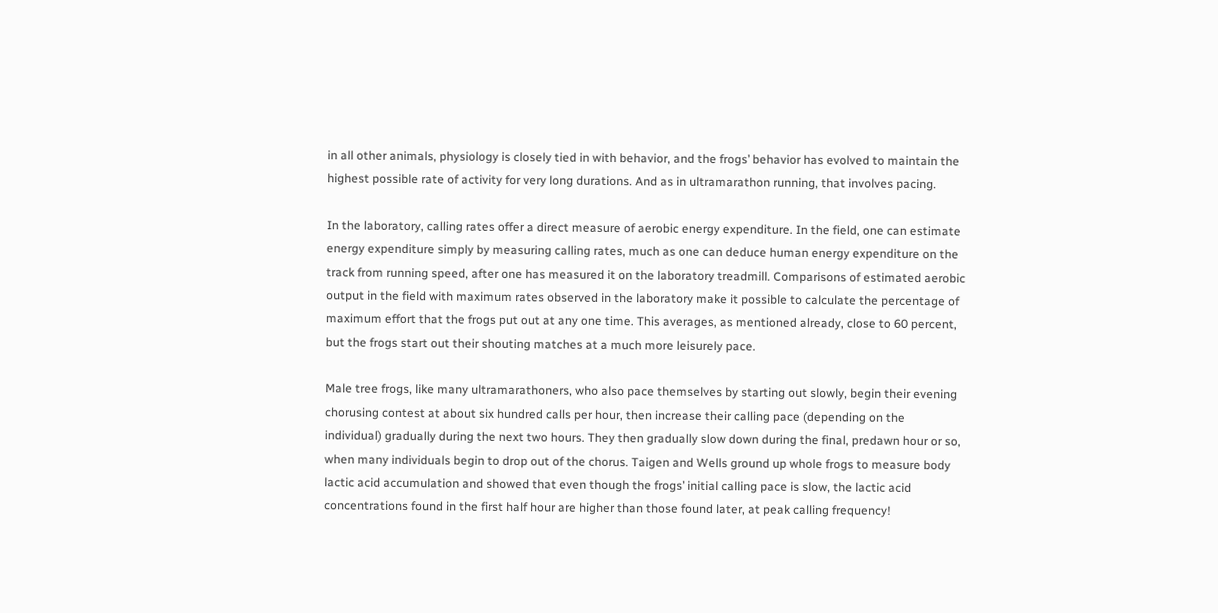in all other animals, physiology is closely tied in with behavior, and the frogs’ behavior has evolved to maintain the highest possible rate of activity for very long durations. And as in ultramarathon running, that involves pacing.

In the laboratory, calling rates offer a direct measure of aerobic energy expenditure. In the field, one can estimate energy expenditure simply by measuring calling rates, much as one can deduce human energy expenditure on the track from running speed, after one has measured it on the laboratory treadmill. Comparisons of estimated aerobic output in the field with maximum rates observed in the laboratory make it possible to calculate the percentage of maximum effort that the frogs put out at any one time. This averages, as mentioned already, close to 60 percent, but the frogs start out their shouting matches at a much more leisurely pace.

Male tree frogs, like many ultramarathoners, who also pace themselves by starting out slowly, begin their evening chorusing contest at about six hundred calls per hour, then increase their calling pace (depending on the individual) gradually during the next two hours. They then gradually slow down during the final, predawn hour or so, when many individuals begin to drop out of the chorus. Taigen and Wells ground up whole frogs to measure body lactic acid accumulation and showed that even though the frogs’ initial calling pace is slow, the lactic acid concentrations found in the first half hour are higher than those found later, at peak calling frequency!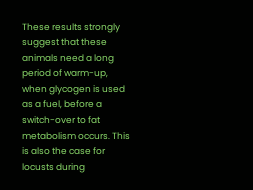These results strongly suggest that these animals need a long period of warm-up, when glycogen is used as a fuel, before a switch-over to fat metabolism occurs. This is also the case for locusts during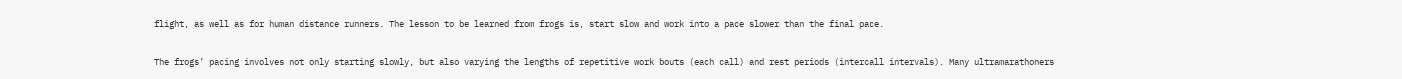flight, as well as for human distance runners. The lesson to be learned from frogs is, start slow and work into a pace slower than the final pace.

The frogs’ pacing involves not only starting slowly, but also varying the lengths of repetitive work bouts (each call) and rest periods (intercall intervals). Many ultramarathoners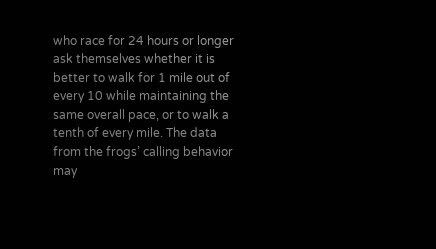who race for 24 hours or longer ask themselves whether it is better to walk for 1 mile out of every 10 while maintaining the same overall pace, or to walk a tenth of every mile. The data from the frogs’ calling behavior may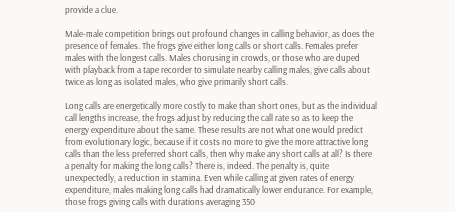provide a clue.

Male-male competition brings out profound changes in calling behavior, as does the presence of females. The frogs give either long calls or short calls. Females prefer males with the longest calls. Males chorusing in crowds, or those who are duped with playback from a tape recorder to simulate nearby calling males, give calls about twice as long as isolated males, who give primarily short calls.

Long calls are energetically more costly to make than short ones, but as the individual call lengths increase, the frogs adjust by reducing the call rate so as to keep the energy expenditure about the same. These results are not what one would predict from evolutionary logic, because if it costs no more to give the more attractive long calls than the less preferred short calls, then why make any short calls at all? Is there a penalty for making the long calls? There is, indeed. The penalty is, quite unexpectedly, a reduction in stamina. Even while calling at given rates of energy expenditure, males making long calls had dramatically lower endurance. For example, those frogs giving calls with durations averaging 350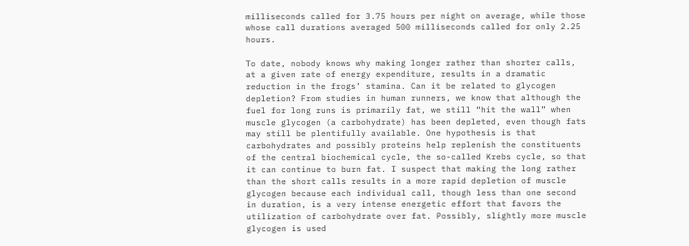milliseconds called for 3.75 hours per night on average, while those whose call durations averaged 500 milliseconds called for only 2.25 hours.

To date, nobody knows why making longer rather than shorter calls, at a given rate of energy expenditure, results in a dramatic reduction in the frogs’ stamina. Can it be related to glycogen depletion? From studies in human runners, we know that although the fuel for long runs is primarily fat, we still “hit the wall” when muscle glycogen (a carbohydrate) has been depleted, even though fats may still be plentifully available. One hypothesis is that carbohydrates and possibly proteins help replenish the constituents of the central biochemical cycle, the so-called Krebs cycle, so that it can continue to burn fat. I suspect that making the long rather than the short calls results in a more rapid depletion of muscle glycogen because each individual call, though less than one second in duration, is a very intense energetic effort that favors the utilization of carbohydrate over fat. Possibly, slightly more muscle glycogen is used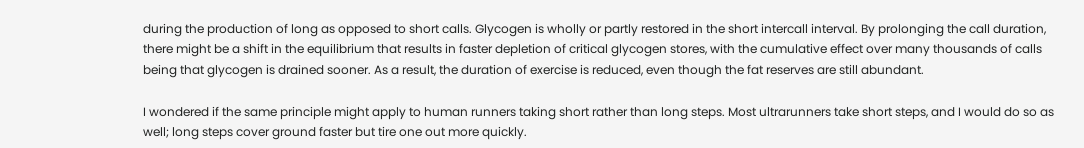during the production of long as opposed to short calls. Glycogen is wholly or partly restored in the short intercall interval. By prolonging the call duration, there might be a shift in the equilibrium that results in faster depletion of critical glycogen stores, with the cumulative effect over many thousands of calls being that glycogen is drained sooner. As a result, the duration of exercise is reduced, even though the fat reserves are still abundant.

I wondered if the same principle might apply to human runners taking short rather than long steps. Most ultrarunners take short steps, and I would do so as well; long steps cover ground faster but tire one out more quickly.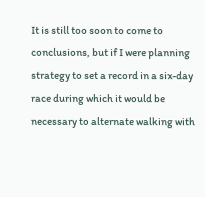It is still too soon to come to conclusions, but if I were planning strategy to set a record in a six-day race during which it would be necessary to alternate walking with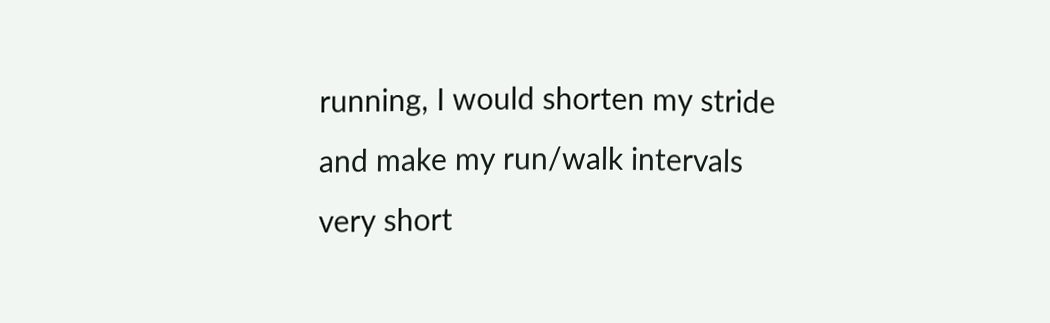running, I would shorten my stride and make my run/walk intervals very short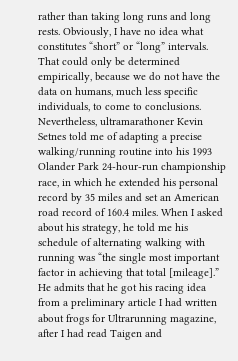rather than taking long runs and long rests. Obviously, I have no idea what constitutes “short” or “long” intervals. That could only be determined empirically, because we do not have the data on humans, much less specific individuals, to come to conclusions. Nevertheless, ultramarathoner Kevin Setnes told me of adapting a precise walking/running routine into his 1993 Olander Park 24-hour-run championship race, in which he extended his personal record by 35 miles and set an American road record of 160.4 miles. When I asked about his strategy, he told me his schedule of alternating walking with running was “the single most important factor in achieving that total [mileage].” He admits that he got his racing idea from a preliminary article I had written about frogs for Ultrarunning magazine, after I had read Taigen and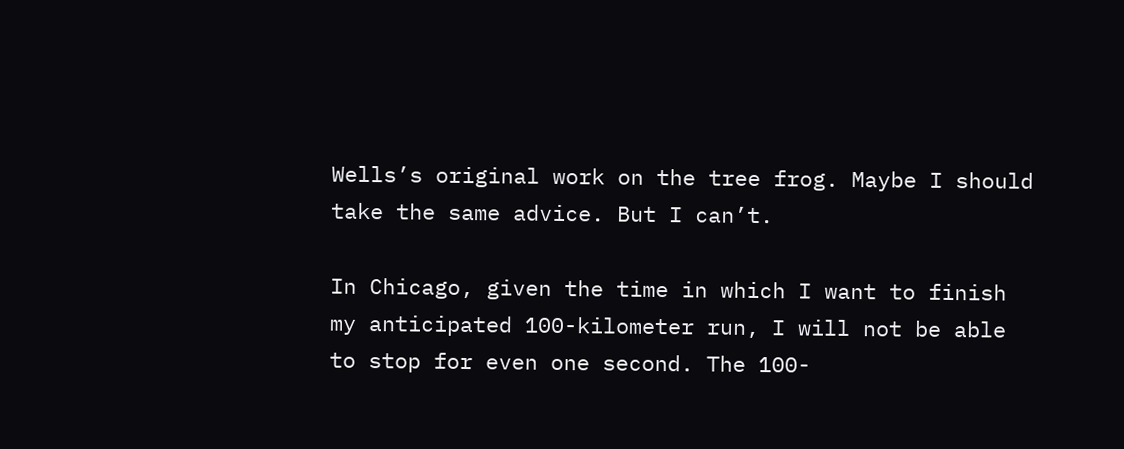Wells’s original work on the tree frog. Maybe I should take the same advice. But I can’t.

In Chicago, given the time in which I want to finish my anticipated 100-kilometer run, I will not be able to stop for even one second. The 100-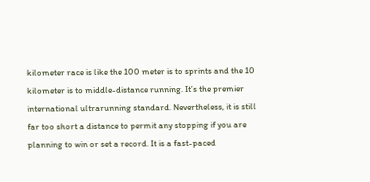kilometer race is like the 100 meter is to sprints and the 10 kilometer is to middle-distance running. It’s the premier international ultrarunning standard. Nevertheless, it is still far too short a distance to permit any stopping if you are planning to win or set a record. It is a fast-paced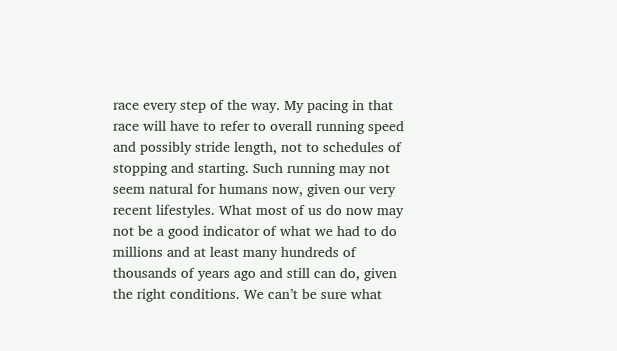race every step of the way. My pacing in that race will have to refer to overall running speed and possibly stride length, not to schedules of stopping and starting. Such running may not seem natural for humans now, given our very recent lifestyles. What most of us do now may not be a good indicator of what we had to do millions and at least many hundreds of thousands of years ago and still can do, given the right conditions. We can’t be sure what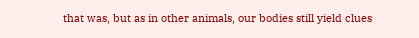that was, but as in other animals, our bodies still yield clues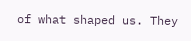of what shaped us. They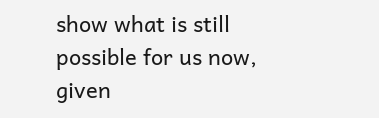show what is still possible for us now, given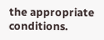the appropriate conditions.